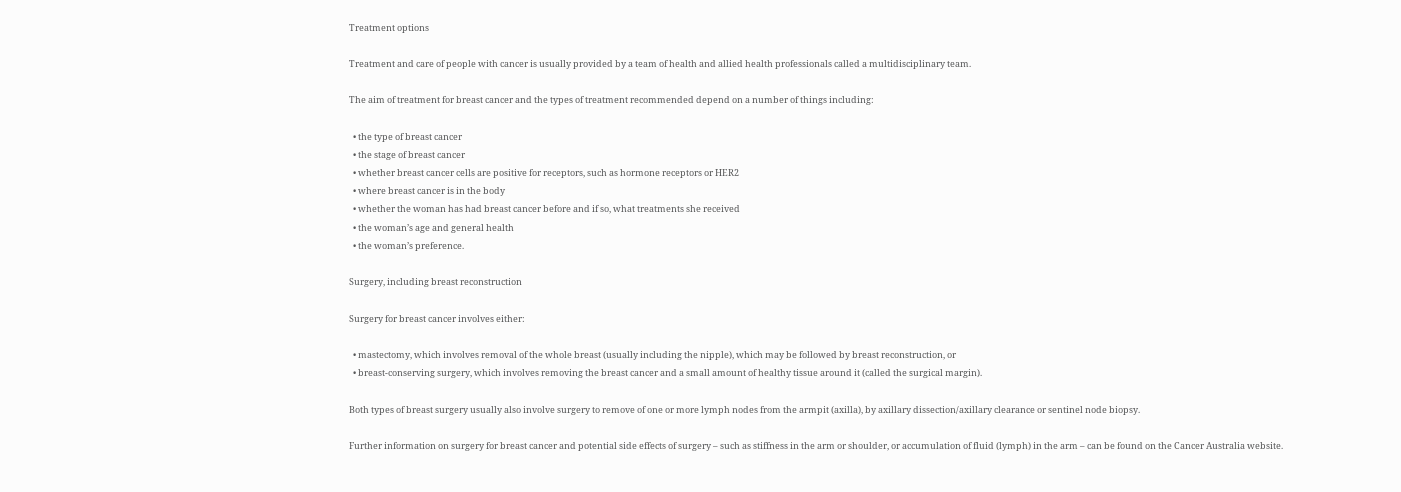Treatment options

Treatment and care of people with cancer is usually provided by a team of health and allied health professionals called a multidisciplinary team.

The aim of treatment for breast cancer and the types of treatment recommended depend on a number of things including:

  • the type of breast cancer
  • the stage of breast cancer
  • whether breast cancer cells are positive for receptors, such as hormone receptors or HER2
  • where breast cancer is in the body
  • whether the woman has had breast cancer before and if so, what treatments she received
  • the woman’s age and general health
  • the woman’s preference.

Surgery, including breast reconstruction

Surgery for breast cancer involves either:

  • mastectomy, which involves removal of the whole breast (usually including the nipple), which may be followed by breast reconstruction, or
  • breast-conserving surgery, which involves removing the breast cancer and a small amount of healthy tissue around it (called the surgical margin).

Both types of breast surgery usually also involve surgery to remove of one or more lymph nodes from the armpit (axilla), by axillary dissection/axillary clearance or sentinel node biopsy.

Further information on surgery for breast cancer and potential side effects of surgery – such as stiffness in the arm or shoulder, or accumulation of fluid (lymph) in the arm – can be found on the Cancer Australia website.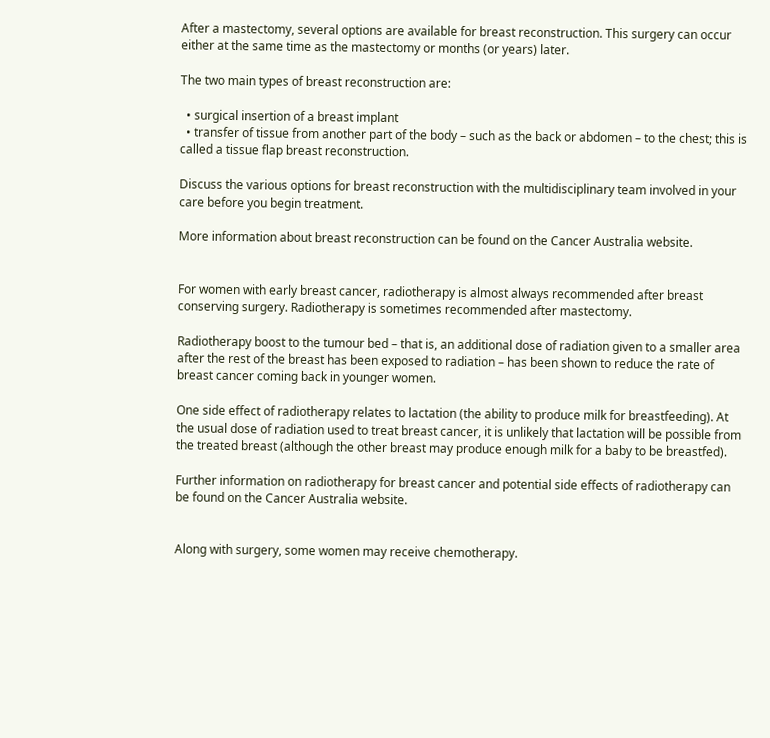After a mastectomy, several options are available for breast reconstruction. This surgery can occur either at the same time as the mastectomy or months (or years) later.

The two main types of breast reconstruction are:

  • surgical insertion of a breast implant
  • transfer of tissue from another part of the body – such as the back or abdomen – to the chest; this is called a tissue flap breast reconstruction.

Discuss the various options for breast reconstruction with the multidisciplinary team involved in your care before you begin treatment.

More information about breast reconstruction can be found on the Cancer Australia website.


For women with early breast cancer, radiotherapy is almost always recommended after breast conserving surgery. Radiotherapy is sometimes recommended after mastectomy.

Radiotherapy boost to the tumour bed – that is, an additional dose of radiation given to a smaller area after the rest of the breast has been exposed to radiation – has been shown to reduce the rate of breast cancer coming back in younger women.

One side effect of radiotherapy relates to lactation (the ability to produce milk for breastfeeding). At the usual dose of radiation used to treat breast cancer, it is unlikely that lactation will be possible from the treated breast (although the other breast may produce enough milk for a baby to be breastfed).

Further information on radiotherapy for breast cancer and potential side effects of radiotherapy can be found on the Cancer Australia website.


Along with surgery, some women may receive chemotherapy.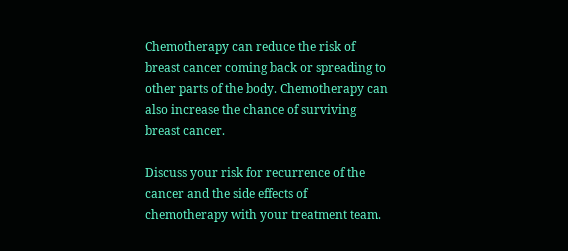Chemotherapy can reduce the risk of breast cancer coming back or spreading to other parts of the body. Chemotherapy can also increase the chance of surviving breast cancer.

Discuss your risk for recurrence of the cancer and the side effects of chemotherapy with your treatment team.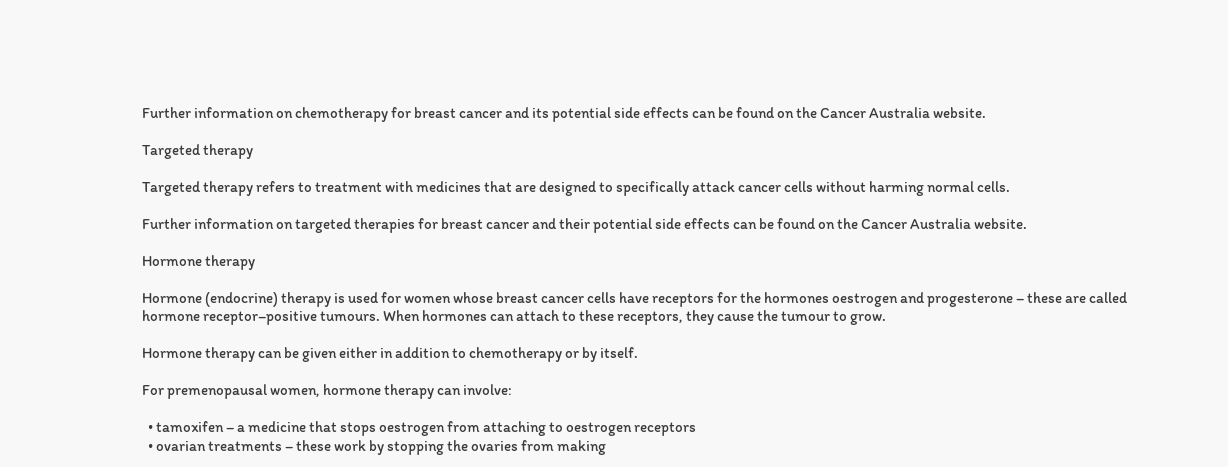Further information on chemotherapy for breast cancer and its potential side effects can be found on the Cancer Australia website.

Targeted therapy

Targeted therapy refers to treatment with medicines that are designed to specifically attack cancer cells without harming normal cells.

Further information on targeted therapies for breast cancer and their potential side effects can be found on the Cancer Australia website.

Hormone therapy

Hormone (endocrine) therapy is used for women whose breast cancer cells have receptors for the hormones oestrogen and progesterone – these are called hormone receptor–positive tumours. When hormones can attach to these receptors, they cause the tumour to grow.

Hormone therapy can be given either in addition to chemotherapy or by itself.

For premenopausal women, hormone therapy can involve:

  • tamoxifen – a medicine that stops oestrogen from attaching to oestrogen receptors
  • ovarian treatments – these work by stopping the ovaries from making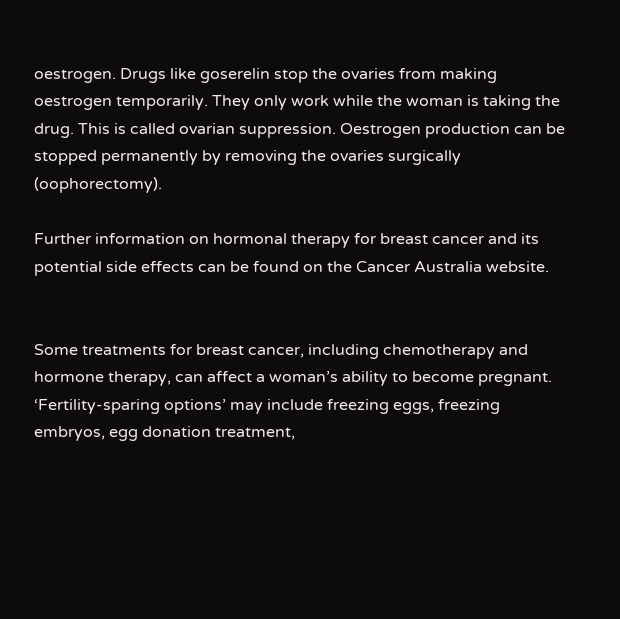oestrogen. Drugs like goserelin stop the ovaries from making oestrogen temporarily. They only work while the woman is taking the drug. This is called ovarian suppression. Oestrogen production can be stopped permanently by removing the ovaries surgically (oophorectomy).

Further information on hormonal therapy for breast cancer and its potential side effects can be found on the Cancer Australia website.


Some treatments for breast cancer, including chemotherapy and hormone therapy, can affect a woman’s ability to become pregnant.  ‘Fertility-sparing options’ may include freezing eggs, freezing embryos, egg donation treatment,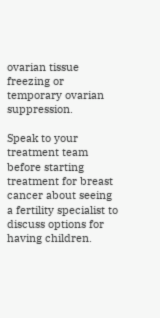ovarian tissue freezing or temporary ovarian suppression.

Speak to your treatment team before starting treatment for breast cancer about seeing a fertility specialist to discuss options for having children.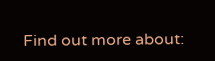Find out more about: